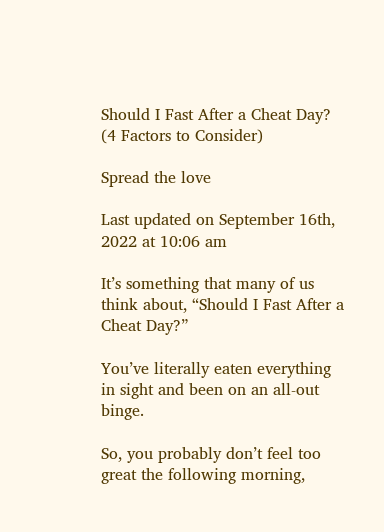Should I Fast After a Cheat Day? (4 Factors to Consider)

Spread the love

Last updated on September 16th, 2022 at 10:06 am

It’s something that many of us think about, “Should I Fast After a Cheat Day?”

You’ve literally eaten everything in sight and been on an all-out binge.

So, you probably don’t feel too great the following morning,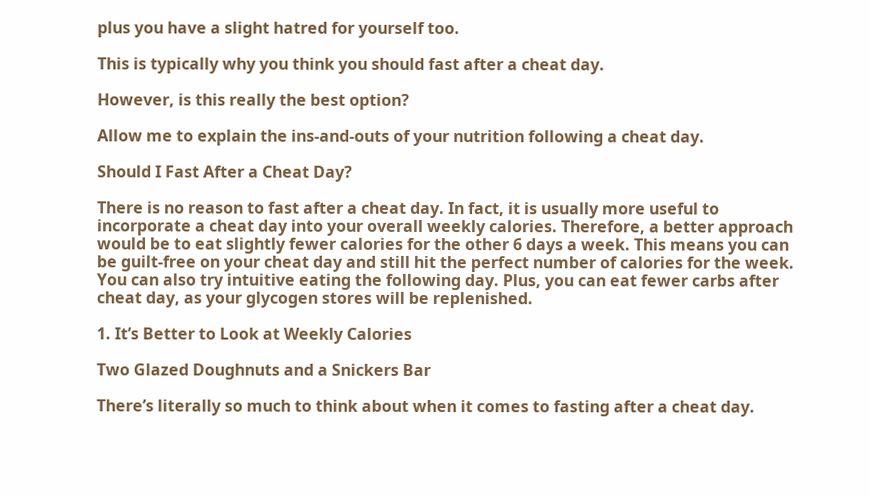plus you have a slight hatred for yourself too.

This is typically why you think you should fast after a cheat day.

However, is this really the best option?

Allow me to explain the ins-and-outs of your nutrition following a cheat day.

Should I Fast After a Cheat Day?

There is no reason to fast after a cheat day. In fact, it is usually more useful to incorporate a cheat day into your overall weekly calories. Therefore, a better approach would be to eat slightly fewer calories for the other 6 days a week. This means you can be guilt-free on your cheat day and still hit the perfect number of calories for the week. You can also try intuitive eating the following day. Plus, you can eat fewer carbs after cheat day, as your glycogen stores will be replenished.

1. It’s Better to Look at Weekly Calories

Two Glazed Doughnuts and a Snickers Bar

There’s literally so much to think about when it comes to fasting after a cheat day.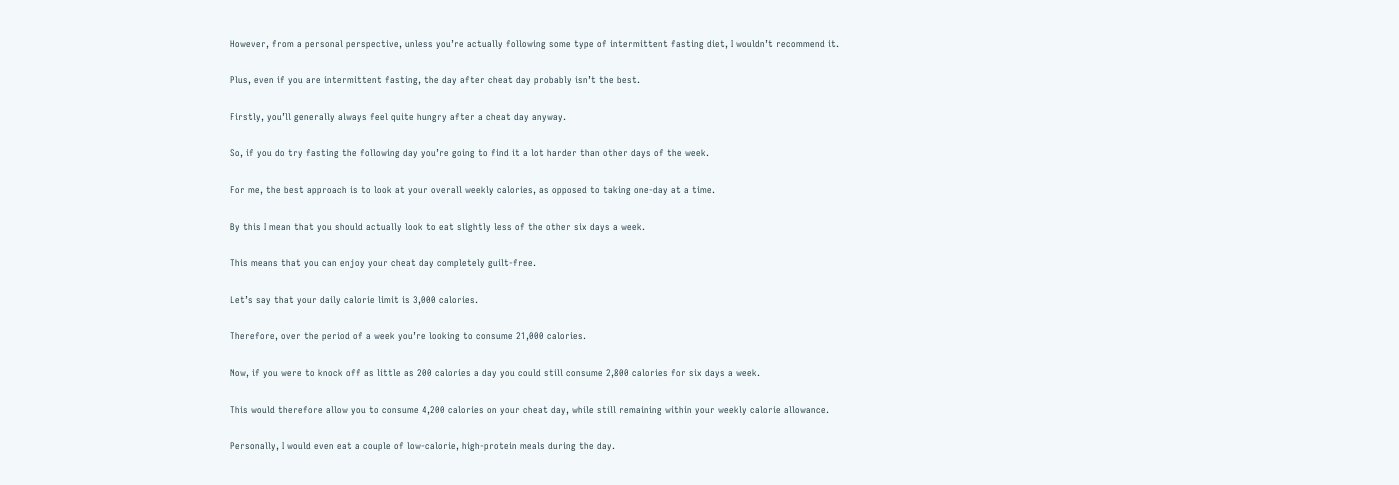However, from a personal perspective, unless you’re actually following some type of intermittent fasting diet, I wouldn’t recommend it.

Plus, even if you are intermittent fasting, the day after cheat day probably isn’t the best.

Firstly, you’ll generally always feel quite hungry after a cheat day anyway.

So, if you do try fasting the following day you’re going to find it a lot harder than other days of the week.

For me, the best approach is to look at your overall weekly calories, as opposed to taking one-day at a time.

By this I mean that you should actually look to eat slightly less of the other six days a week.

This means that you can enjoy your cheat day completely guilt-free.

Let’s say that your daily calorie limit is 3,000 calories.

Therefore, over the period of a week you’re looking to consume 21,000 calories.

Now, if you were to knock off as little as 200 calories a day you could still consume 2,800 calories for six days a week.

This would therefore allow you to consume 4,200 calories on your cheat day, while still remaining within your weekly calorie allowance.

Personally, I would even eat a couple of low-calorie, high-protein meals during the day.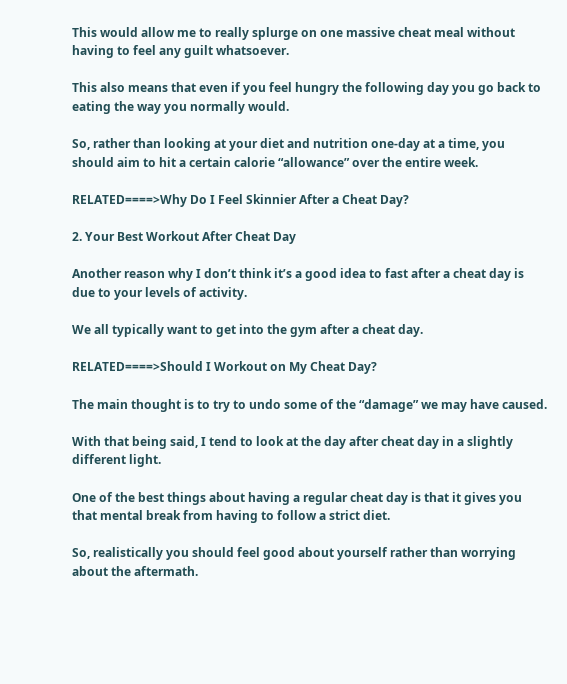This would allow me to really splurge on one massive cheat meal without having to feel any guilt whatsoever.

This also means that even if you feel hungry the following day you go back to eating the way you normally would.

So, rather than looking at your diet and nutrition one-day at a time, you should aim to hit a certain calorie “allowance” over the entire week.

RELATED====>Why Do I Feel Skinnier After a Cheat Day?

2. Your Best Workout After Cheat Day

Another reason why I don’t think it’s a good idea to fast after a cheat day is due to your levels of activity.

We all typically want to get into the gym after a cheat day.

RELATED====>Should I Workout on My Cheat Day?

The main thought is to try to undo some of the “damage” we may have caused.

With that being said, I tend to look at the day after cheat day in a slightly different light.

One of the best things about having a regular cheat day is that it gives you that mental break from having to follow a strict diet.

So, realistically you should feel good about yourself rather than worrying about the aftermath.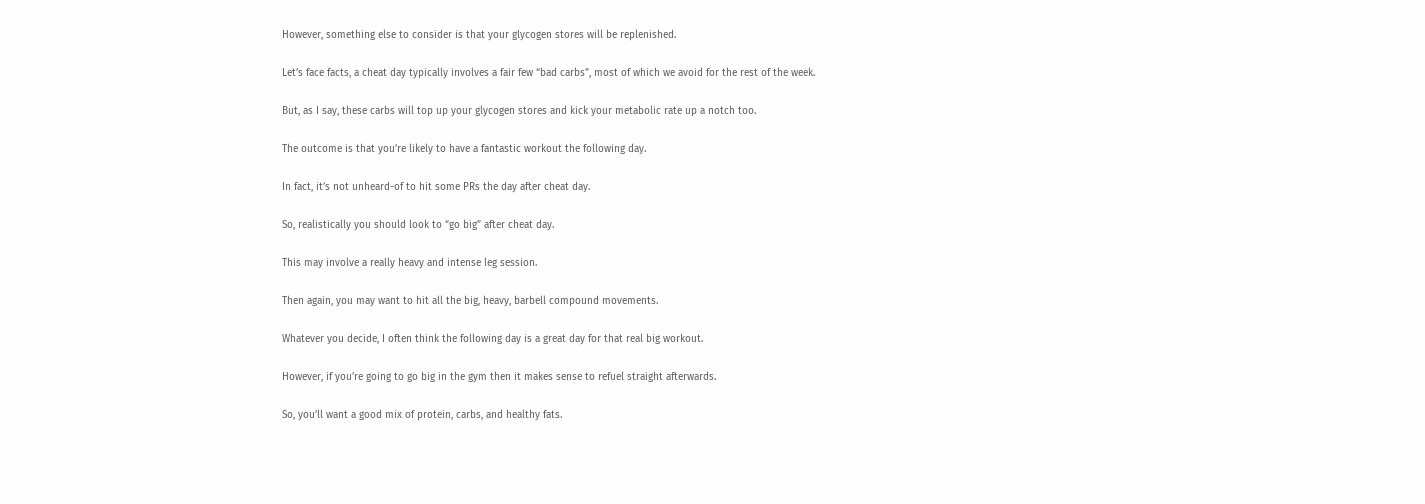However, something else to consider is that your glycogen stores will be replenished.

Let’s face facts, a cheat day typically involves a fair few “bad carbs”, most of which we avoid for the rest of the week.

But, as I say, these carbs will top up your glycogen stores and kick your metabolic rate up a notch too.

The outcome is that you’re likely to have a fantastic workout the following day.

In fact, it’s not unheard-of to hit some PRs the day after cheat day.

So, realistically you should look to “go big” after cheat day.

This may involve a really heavy and intense leg session.

Then again, you may want to hit all the big, heavy, barbell compound movements.

Whatever you decide, I often think the following day is a great day for that real big workout.

However, if you’re going to go big in the gym then it makes sense to refuel straight afterwards.

So, you’ll want a good mix of protein, carbs, and healthy fats.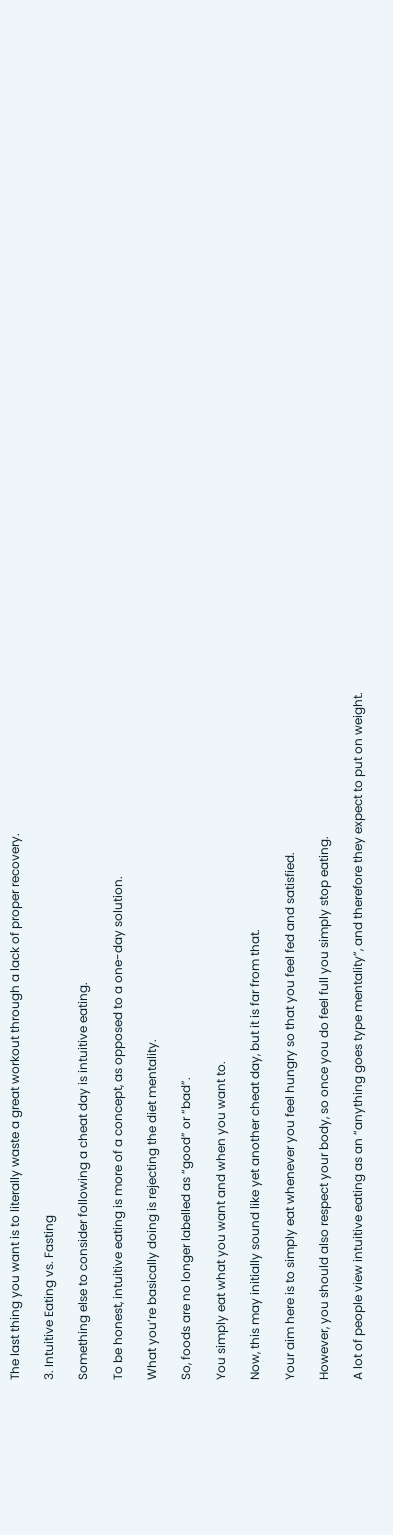The last thing you want is to literally waste a great workout through a lack of proper recovery.

3. Intuitive Eating vs. Fasting

Something else to consider following a cheat day is intuitive eating.

To be honest, intuitive eating is more of a concept, as opposed to a one-day solution.

What you’re basically doing is rejecting the diet mentality.

So, foods are no longer labelled as “good” or “bad”.

You simply eat what you want and when you want to.

Now, this may initially sound like yet another cheat day, but it is far from that.

Your aim here is to simply eat whenever you feel hungry so that you feel fed and satisfied.

However, you should also respect your body, so once you do feel full you simply stop eating.

A lot of people view intuitive eating as an “anything goes type mentality”, and therefore they expect to put on weight.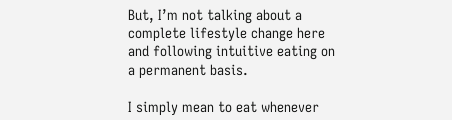But, I’m not talking about a complete lifestyle change here and following intuitive eating on a permanent basis.

I simply mean to eat whenever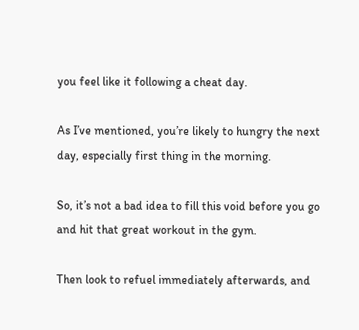you feel like it following a cheat day.

As I’ve mentioned, you’re likely to hungry the next day, especially first thing in the morning.

So, it’s not a bad idea to fill this void before you go and hit that great workout in the gym.

Then look to refuel immediately afterwards, and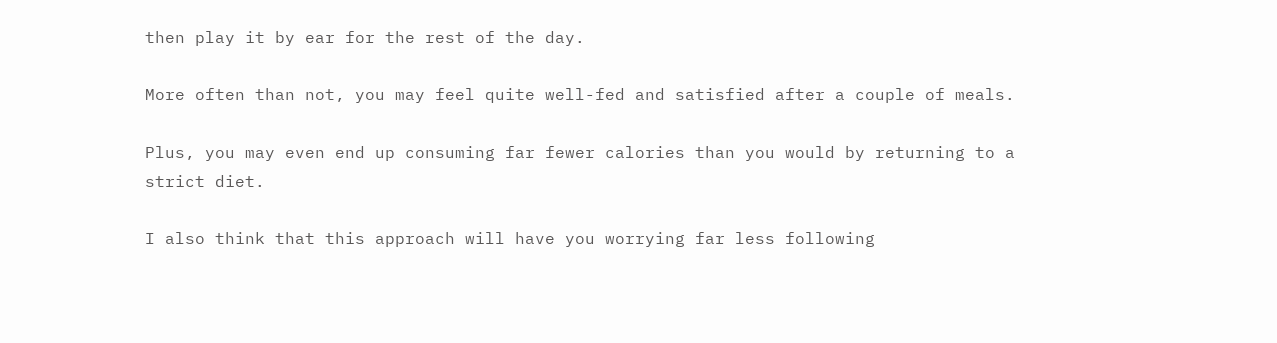then play it by ear for the rest of the day.

More often than not, you may feel quite well-fed and satisfied after a couple of meals.

Plus, you may even end up consuming far fewer calories than you would by returning to a strict diet.

I also think that this approach will have you worrying far less following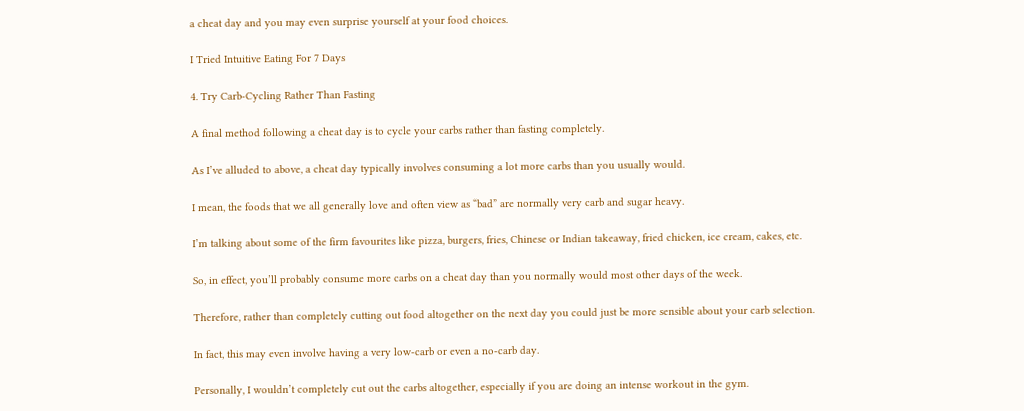a cheat day and you may even surprise yourself at your food choices.

I Tried Intuitive Eating For 7 Days

4. Try Carb-Cycling Rather Than Fasting

A final method following a cheat day is to cycle your carbs rather than fasting completely.

As I’ve alluded to above, a cheat day typically involves consuming a lot more carbs than you usually would.

I mean, the foods that we all generally love and often view as “bad” are normally very carb and sugar heavy.

I’m talking about some of the firm favourites like pizza, burgers, fries, Chinese or Indian takeaway, fried chicken, ice cream, cakes, etc.

So, in effect, you’ll probably consume more carbs on a cheat day than you normally would most other days of the week.

Therefore, rather than completely cutting out food altogether on the next day you could just be more sensible about your carb selection.

In fact, this may even involve having a very low-carb or even a no-carb day.

Personally, I wouldn’t completely cut out the carbs altogether, especially if you are doing an intense workout in the gym.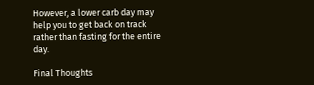However, a lower carb day may help you to get back on track rather than fasting for the entire day.

Final Thoughts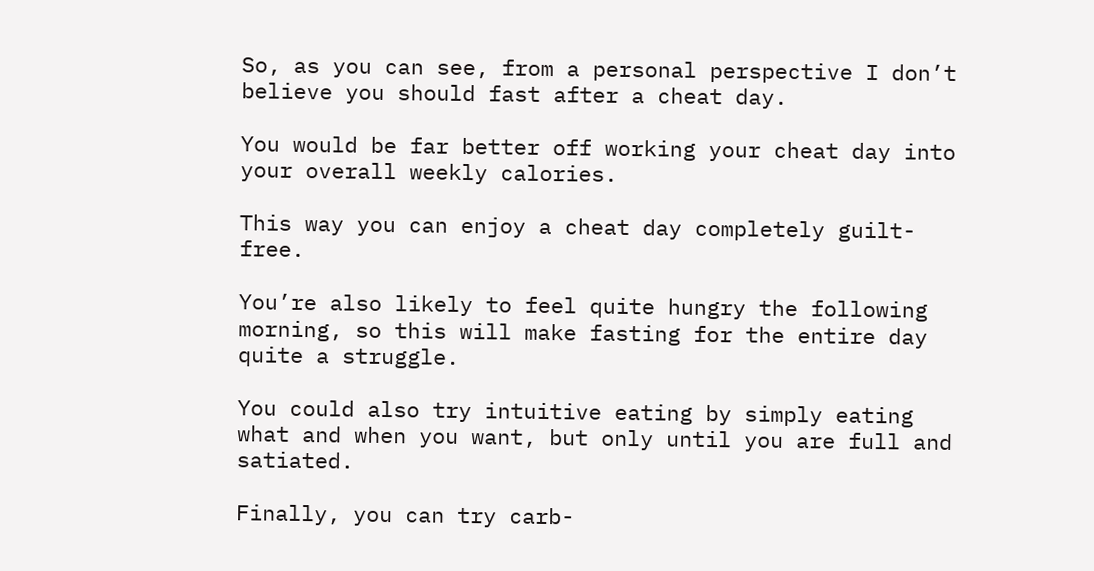So, as you can see, from a personal perspective I don’t believe you should fast after a cheat day.

You would be far better off working your cheat day into your overall weekly calories.

This way you can enjoy a cheat day completely guilt-free.

You’re also likely to feel quite hungry the following morning, so this will make fasting for the entire day quite a struggle.

You could also try intuitive eating by simply eating what and when you want, but only until you are full and satiated.

Finally, you can try carb-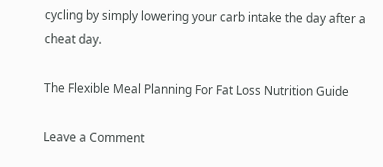cycling by simply lowering your carb intake the day after a cheat day.

The Flexible Meal Planning For Fat Loss Nutrition Guide

Leave a Comment